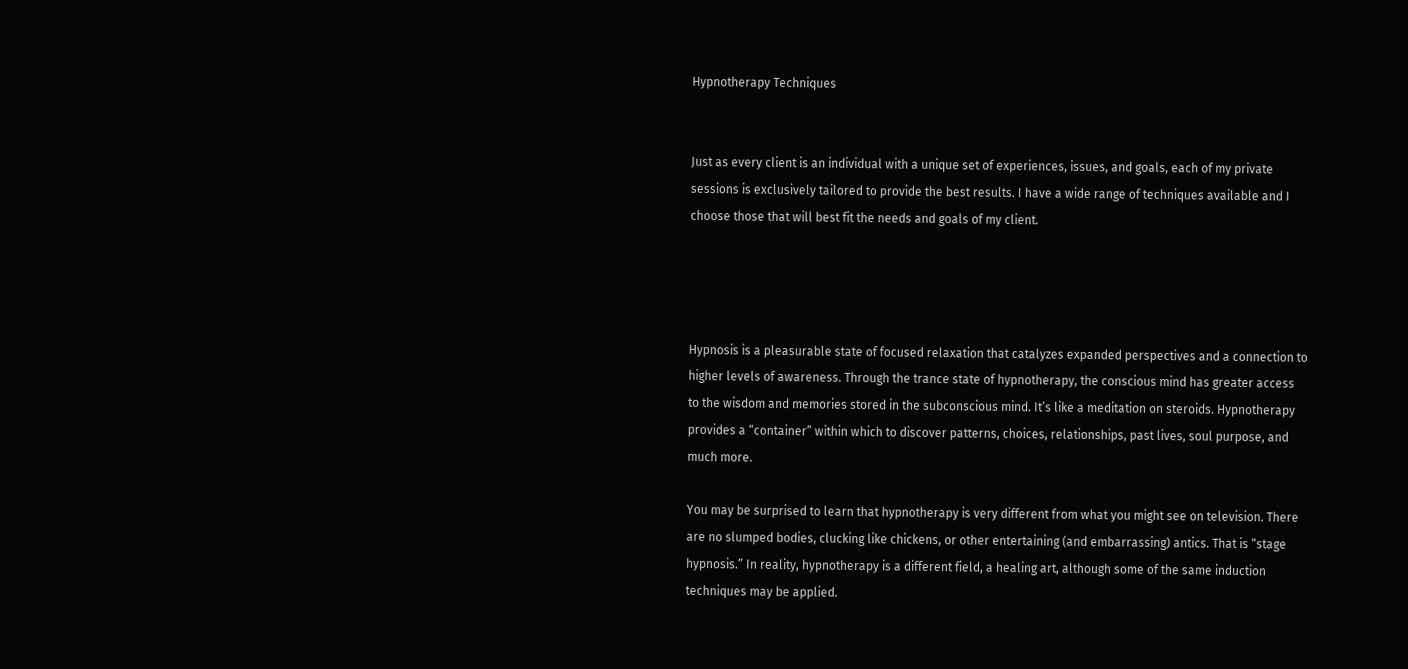Hypnotherapy Techniques


Just as every client is an individual with a unique set of experiences, issues, and goals, each of my private sessions is exclusively tailored to provide the best results. I have a wide range of techniques available and I choose those that will best fit the needs and goals of my client.




Hypnosis is a pleasurable state of focused relaxation that catalyzes expanded perspectives and a connection to higher levels of awareness. Through the trance state of hypnotherapy, the conscious mind has greater access to the wisdom and memories stored in the subconscious mind. It’s like a meditation on steroids. Hypnotherapy provides a “container” within which to discover patterns, choices, relationships, past lives, soul purpose, and much more.

You may be surprised to learn that hypnotherapy is very different from what you might see on television. There are no slumped bodies, clucking like chickens, or other entertaining (and embarrassing) antics. That is “stage hypnosis.” In reality, hypnotherapy is a different field, a healing art, although some of the same induction techniques may be applied.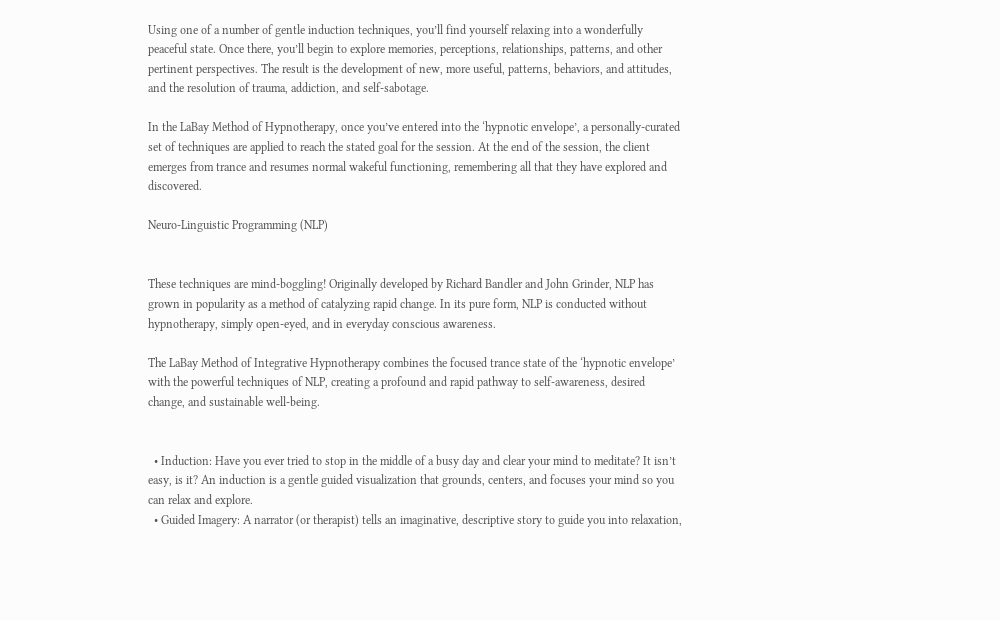Using one of a number of gentle induction techniques, you’ll find yourself relaxing into a wonderfully peaceful state. Once there, you’ll begin to explore memories, perceptions, relationships, patterns, and other pertinent perspectives. The result is the development of new, more useful, patterns, behaviors, and attitudes, and the resolution of trauma, addiction, and self-sabotage.

In the LaBay Method of Hypnotherapy, once you’ve entered into the ‘hypnotic envelope’, a personally-curated set of techniques are applied to reach the stated goal for the session. At the end of the session, the client emerges from trance and resumes normal wakeful functioning, remembering all that they have explored and discovered.

Neuro-Linguistic Programming (NLP)


These techniques are mind-boggling! Originally developed by Richard Bandler and John Grinder, NLP has grown in popularity as a method of catalyzing rapid change. In its pure form, NLP is conducted without hypnotherapy, simply open-eyed, and in everyday conscious awareness.

The LaBay Method of Integrative Hypnotherapy combines the focused trance state of the ‘hypnotic envelope’ with the powerful techniques of NLP, creating a profound and rapid pathway to self-awareness, desired change, and sustainable well-being.


  • Induction: Have you ever tried to stop in the middle of a busy day and clear your mind to meditate? It isn’t easy, is it? An induction is a gentle guided visualization that grounds, centers, and focuses your mind so you can relax and explore.
  • Guided Imagery: A narrator (or therapist) tells an imaginative, descriptive story to guide you into relaxation,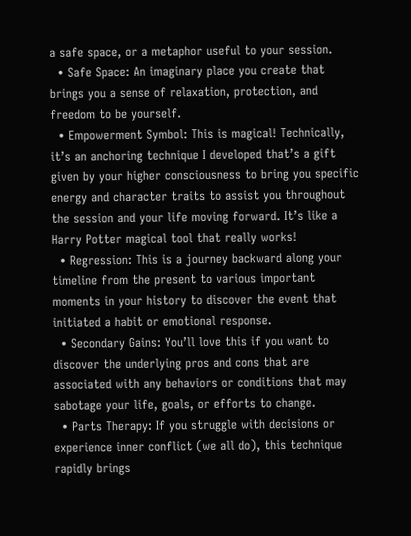a safe space, or a metaphor useful to your session.
  • Safe Space: An imaginary place you create that brings you a sense of relaxation, protection, and freedom to be yourself.
  • Empowerment Symbol: This is magical! Technically, it’s an anchoring technique I developed that’s a gift given by your higher consciousness to bring you specific energy and character traits to assist you throughout the session and your life moving forward. It’s like a Harry Potter magical tool that really works!
  • Regression: This is a journey backward along your timeline from the present to various important moments in your history to discover the event that initiated a habit or emotional response.
  • Secondary Gains: You’ll love this if you want to discover the underlying pros and cons that are associated with any behaviors or conditions that may sabotage your life, goals, or efforts to change.
  • Parts Therapy: If you struggle with decisions or experience inner conflict (we all do), this technique rapidly brings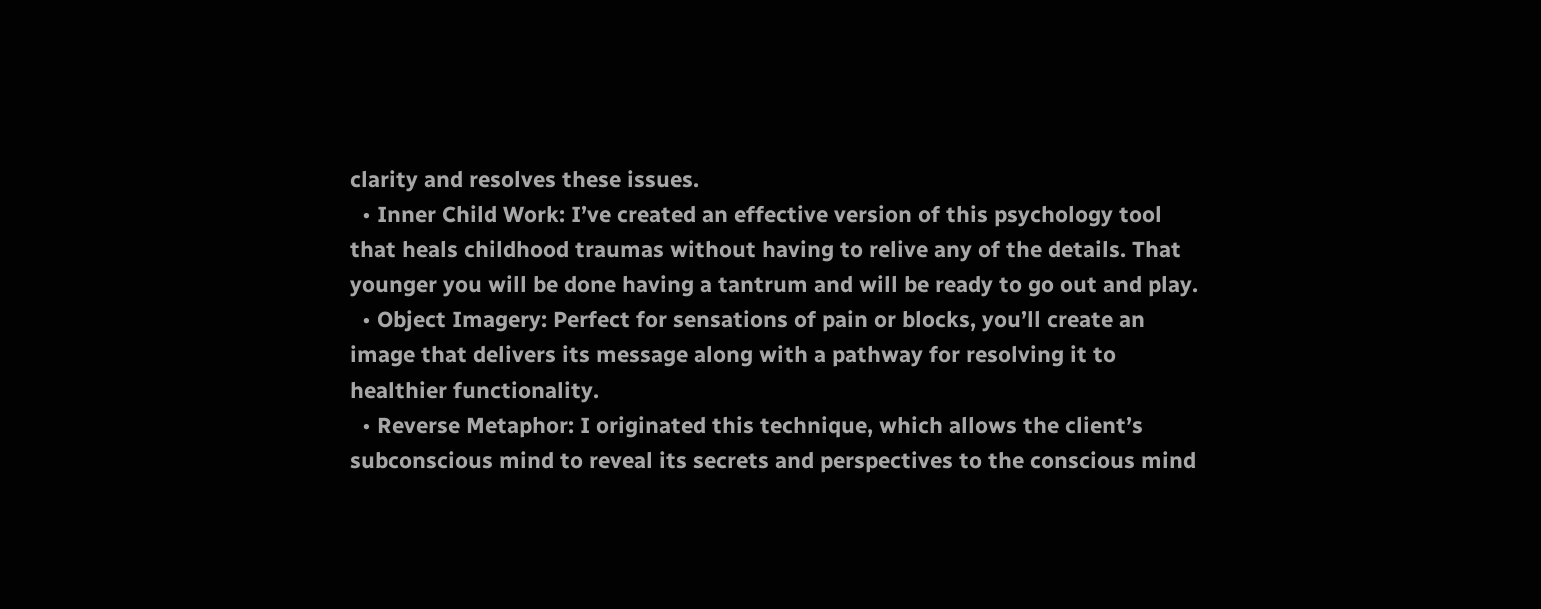clarity and resolves these issues.
  • Inner Child Work: I’ve created an effective version of this psychology tool that heals childhood traumas without having to relive any of the details. That younger you will be done having a tantrum and will be ready to go out and play.
  • Object Imagery: Perfect for sensations of pain or blocks, you’ll create an image that delivers its message along with a pathway for resolving it to healthier functionality.
  • Reverse Metaphor: I originated this technique, which allows the client’s subconscious mind to reveal its secrets and perspectives to the conscious mind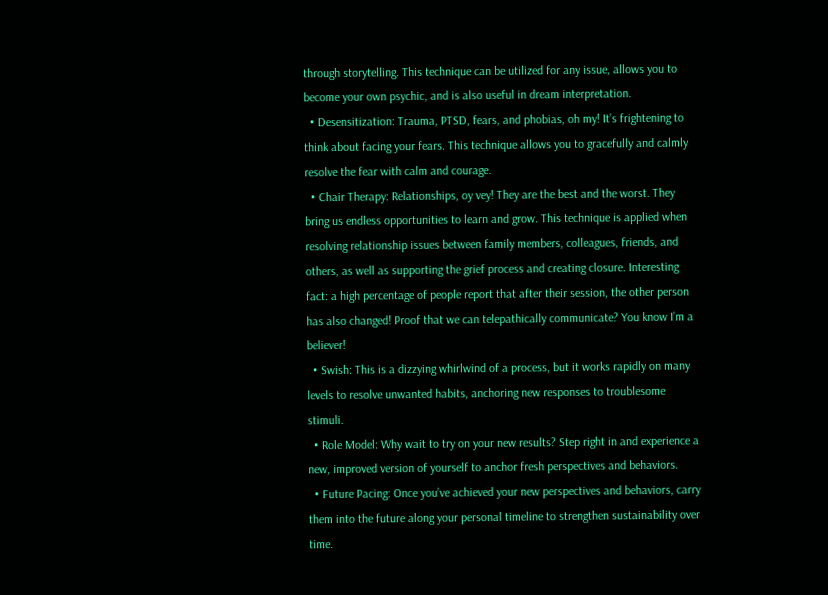through storytelling. This technique can be utilized for any issue, allows you to become your own psychic, and is also useful in dream interpretation.
  • Desensitization: Trauma, PTSD, fears, and phobias, oh my! It’s frightening to think about facing your fears. This technique allows you to gracefully and calmly resolve the fear with calm and courage.
  • Chair Therapy: Relationships, oy vey! They are the best and the worst. They bring us endless opportunities to learn and grow. This technique is applied when resolving relationship issues between family members, colleagues, friends, and others, as well as supporting the grief process and creating closure. Interesting fact: a high percentage of people report that after their session, the other person has also changed! Proof that we can telepathically communicate? You know I’m a believer!
  • Swish: This is a dizzying whirlwind of a process, but it works rapidly on many levels to resolve unwanted habits, anchoring new responses to troublesome stimuli.
  • Role Model: Why wait to try on your new results? Step right in and experience a new, improved version of yourself to anchor fresh perspectives and behaviors.
  • Future Pacing: Once you’ve achieved your new perspectives and behaviors, carry them into the future along your personal timeline to strengthen sustainability over time.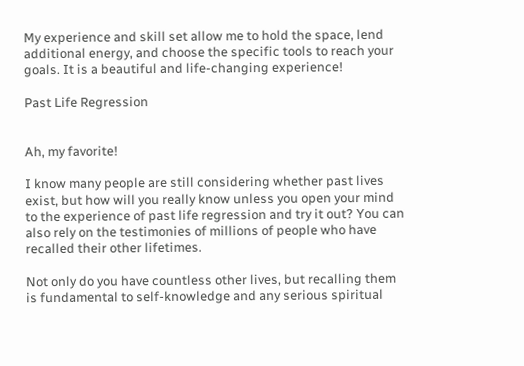My experience and skill set allow me to hold the space, lend additional energy, and choose the specific tools to reach your goals. It is a beautiful and life-changing experience!

Past Life Regression


Ah, my favorite!

I know many people are still considering whether past lives exist, but how will you really know unless you open your mind to the experience of past life regression and try it out? You can also rely on the testimonies of millions of people who have recalled their other lifetimes.

Not only do you have countless other lives, but recalling them is fundamental to self-knowledge and any serious spiritual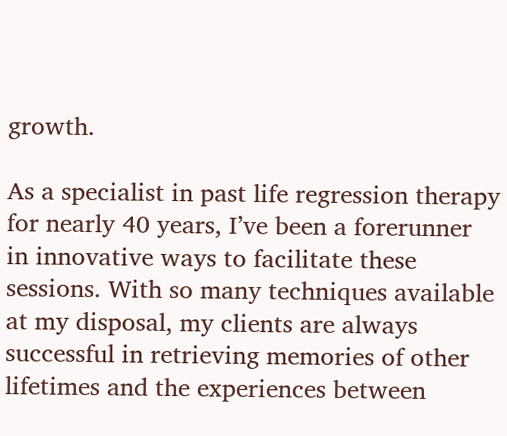growth.

As a specialist in past life regression therapy for nearly 40 years, I’ve been a forerunner in innovative ways to facilitate these sessions. With so many techniques available at my disposal, my clients are always successful in retrieving memories of other lifetimes and the experiences between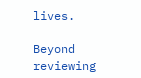lives.

Beyond reviewing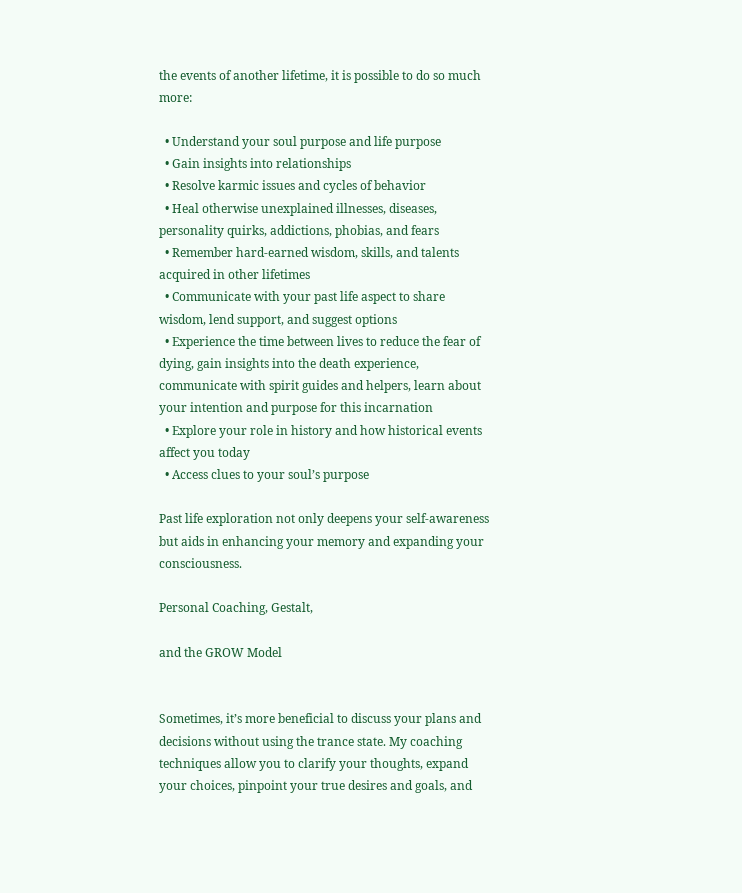the events of another lifetime, it is possible to do so much more:

  • Understand your soul purpose and life purpose
  • Gain insights into relationships
  • Resolve karmic issues and cycles of behavior
  • Heal otherwise unexplained illnesses, diseases, personality quirks, addictions, phobias, and fears
  • Remember hard-earned wisdom, skills, and talents acquired in other lifetimes
  • Communicate with your past life aspect to share wisdom, lend support, and suggest options
  • Experience the time between lives to reduce the fear of dying, gain insights into the death experience, communicate with spirit guides and helpers, learn about your intention and purpose for this incarnation
  • Explore your role in history and how historical events affect you today
  • Access clues to your soul’s purpose

Past life exploration not only deepens your self-awareness but aids in enhancing your memory and expanding your consciousness.

Personal Coaching, Gestalt,

and the GROW Model


Sometimes, it’s more beneficial to discuss your plans and decisions without using the trance state. My coaching techniques allow you to clarify your thoughts, expand your choices, pinpoint your true desires and goals, and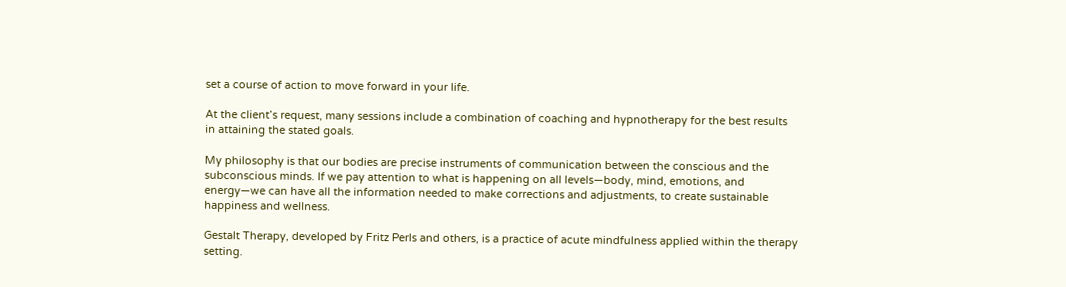set a course of action to move forward in your life.

At the client’s request, many sessions include a combination of coaching and hypnotherapy for the best results in attaining the stated goals.

My philosophy is that our bodies are precise instruments of communication between the conscious and the subconscious minds. If we pay attention to what is happening on all levels—body, mind, emotions, and energy—we can have all the information needed to make corrections and adjustments, to create sustainable happiness and wellness.

Gestalt Therapy, developed by Fritz Perls and others, is a practice of acute mindfulness applied within the therapy setting.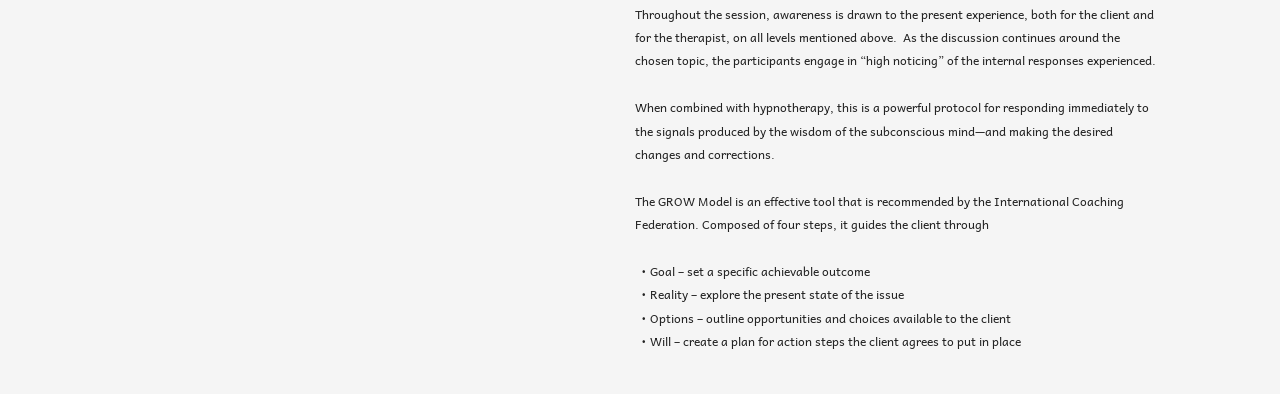Throughout the session, awareness is drawn to the present experience, both for the client and for the therapist, on all levels mentioned above.  As the discussion continues around the chosen topic, the participants engage in “high noticing” of the internal responses experienced.

When combined with hypnotherapy, this is a powerful protocol for responding immediately to the signals produced by the wisdom of the subconscious mind—and making the desired changes and corrections.

The GROW Model is an effective tool that is recommended by the International Coaching Federation. Composed of four steps, it guides the client through

  • Goal – set a specific achievable outcome
  • Reality – explore the present state of the issue
  • Options – outline opportunities and choices available to the client
  • Will – create a plan for action steps the client agrees to put in place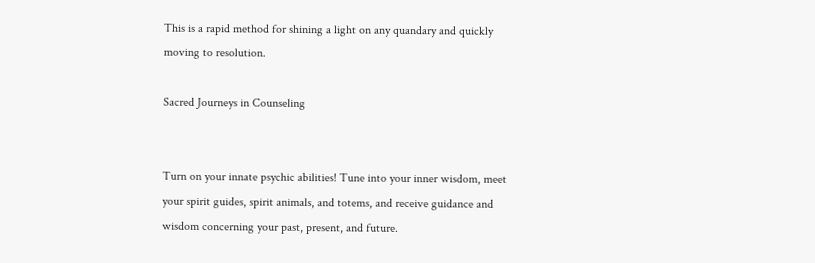This is a rapid method for shining a light on any quandary and quickly moving to resolution.

Sacred Journeys in Counseling


Turn on your innate psychic abilities! Tune into your inner wisdom, meet your spirit guides, spirit animals, and totems, and receive guidance and wisdom concerning your past, present, and future.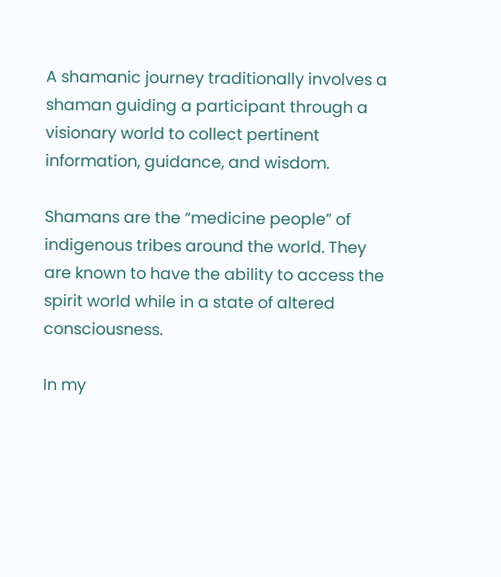A shamanic journey traditionally involves a shaman guiding a participant through a visionary world to collect pertinent information, guidance, and wisdom.

Shamans are the “medicine people” of indigenous tribes around the world. They are known to have the ability to access the spirit world while in a state of altered consciousness.

In my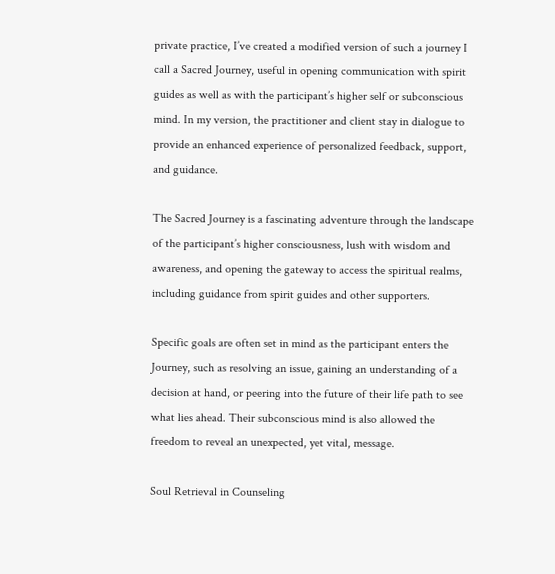private practice, I’ve created a modified version of such a journey I call a Sacred Journey, useful in opening communication with spirit guides as well as with the participant’s higher self or subconscious mind. In my version, the practitioner and client stay in dialogue to provide an enhanced experience of personalized feedback, support, and guidance.

The Sacred Journey is a fascinating adventure through the landscape of the participant’s higher consciousness, lush with wisdom and awareness, and opening the gateway to access the spiritual realms, including guidance from spirit guides and other supporters.

Specific goals are often set in mind as the participant enters the Journey, such as resolving an issue, gaining an understanding of a decision at hand, or peering into the future of their life path to see what lies ahead. Their subconscious mind is also allowed the freedom to reveal an unexpected, yet vital, message.

Soul Retrieval in Counseling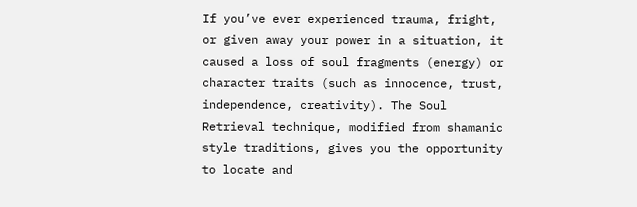If you’ve ever experienced trauma, fright, or given away your power in a situation, it caused a loss of soul fragments (energy) or character traits (such as innocence, trust, independence, creativity). The Soul Retrieval technique, modified from shamanic style traditions, gives you the opportunity to locate and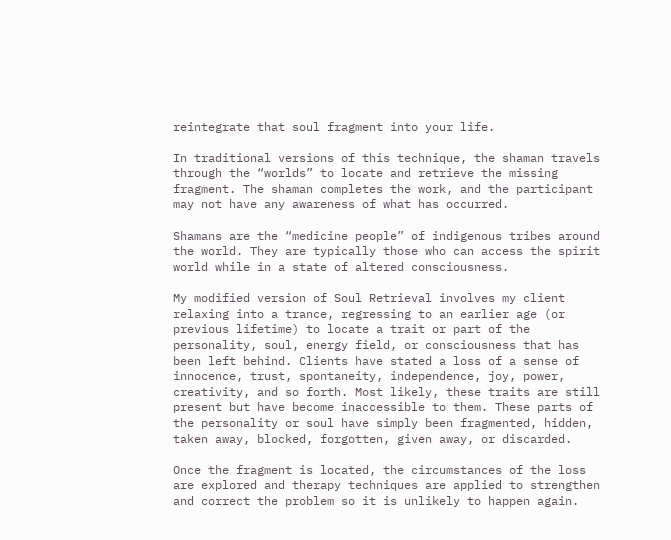reintegrate that soul fragment into your life.

In traditional versions of this technique, the shaman travels through the “worlds” to locate and retrieve the missing fragment. The shaman completes the work, and the participant may not have any awareness of what has occurred.

Shamans are the “medicine people” of indigenous tribes around the world. They are typically those who can access the spirit world while in a state of altered consciousness.

My modified version of Soul Retrieval involves my client relaxing into a trance, regressing to an earlier age (or previous lifetime) to locate a trait or part of the personality, soul, energy field, or consciousness that has been left behind. Clients have stated a loss of a sense of innocence, trust, spontaneity, independence, joy, power, creativity, and so forth. Most likely, these traits are still present but have become inaccessible to them. These parts of the personality or soul have simply been fragmented, hidden, taken away, blocked, forgotten, given away, or discarded.

Once the fragment is located, the circumstances of the loss are explored and therapy techniques are applied to strengthen and correct the problem so it is unlikely to happen again.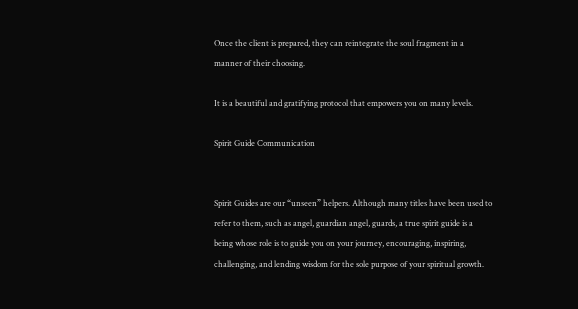Once the client is prepared, they can reintegrate the soul fragment in a manner of their choosing.

It is a beautiful and gratifying protocol that empowers you on many levels.

Spirit Guide Communication


Spirit Guides are our “unseen” helpers. Although many titles have been used to refer to them, such as angel, guardian angel, guards, a true spirit guide is a being whose role is to guide you on your journey, encouraging, inspiring, challenging, and lending wisdom for the sole purpose of your spiritual growth.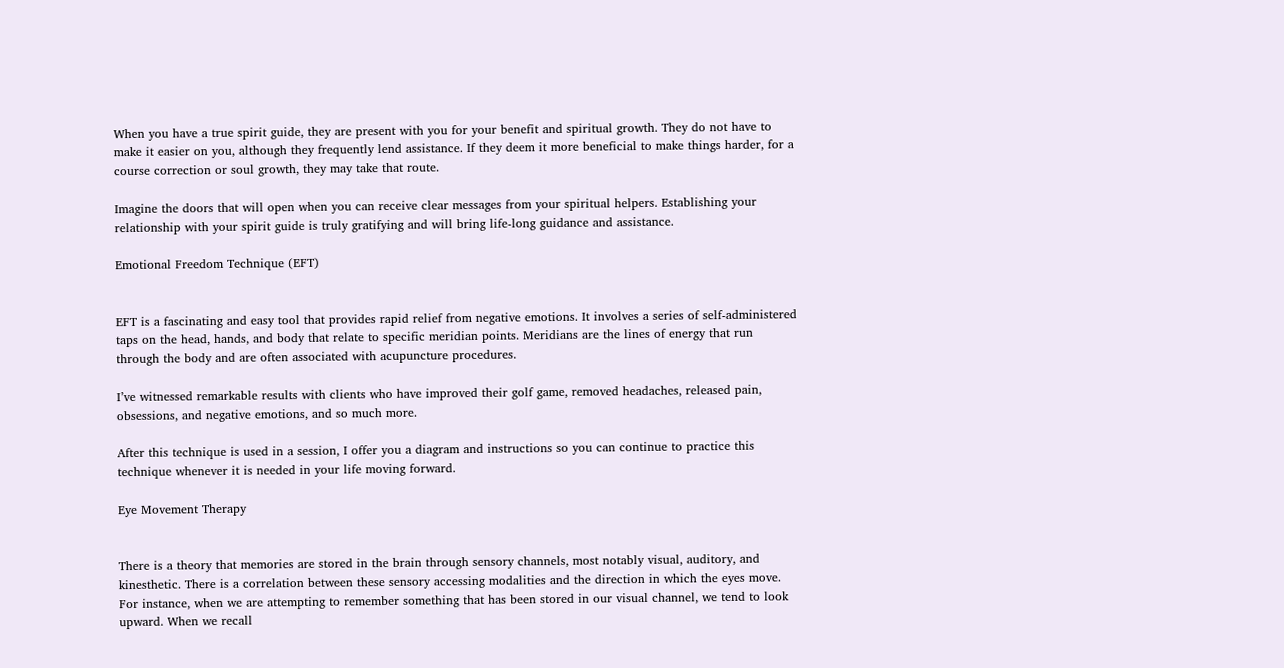When you have a true spirit guide, they are present with you for your benefit and spiritual growth. They do not have to make it easier on you, although they frequently lend assistance. If they deem it more beneficial to make things harder, for a course correction or soul growth, they may take that route.

Imagine the doors that will open when you can receive clear messages from your spiritual helpers. Establishing your relationship with your spirit guide is truly gratifying and will bring life-long guidance and assistance.

Emotional Freedom Technique (EFT)


EFT is a fascinating and easy tool that provides rapid relief from negative emotions. It involves a series of self-administered taps on the head, hands, and body that relate to specific meridian points. Meridians are the lines of energy that run through the body and are often associated with acupuncture procedures.

I’ve witnessed remarkable results with clients who have improved their golf game, removed headaches, released pain, obsessions, and negative emotions, and so much more.

After this technique is used in a session, I offer you a diagram and instructions so you can continue to practice this technique whenever it is needed in your life moving forward.

Eye Movement Therapy


There is a theory that memories are stored in the brain through sensory channels, most notably visual, auditory, and kinesthetic. There is a correlation between these sensory accessing modalities and the direction in which the eyes move. For instance, when we are attempting to remember something that has been stored in our visual channel, we tend to look upward. When we recall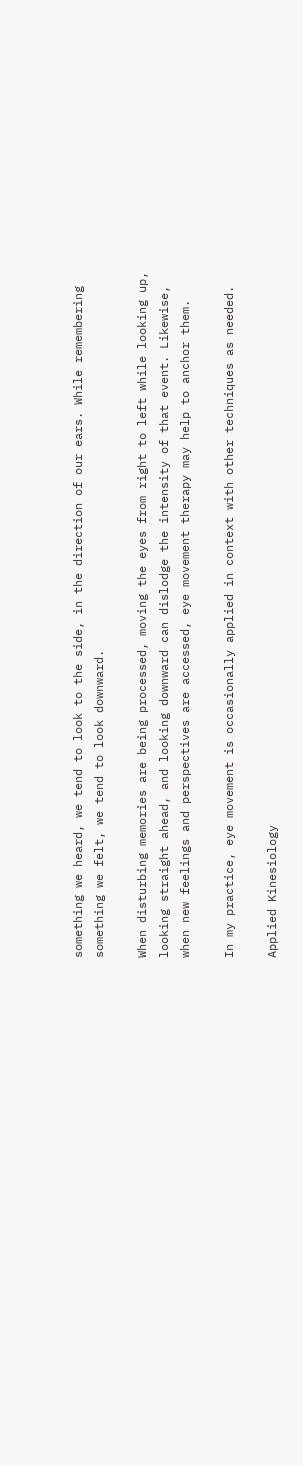something we heard, we tend to look to the side, in the direction of our ears. While remembering something we felt, we tend to look downward.

When disturbing memories are being processed, moving the eyes from right to left while looking up, looking straight ahead, and looking downward can dislodge the intensity of that event. Likewise, when new feelings and perspectives are accessed, eye movement therapy may help to anchor them.

In my practice, eye movement is occasionally applied in context with other techniques as needed.

Applied Kinesiology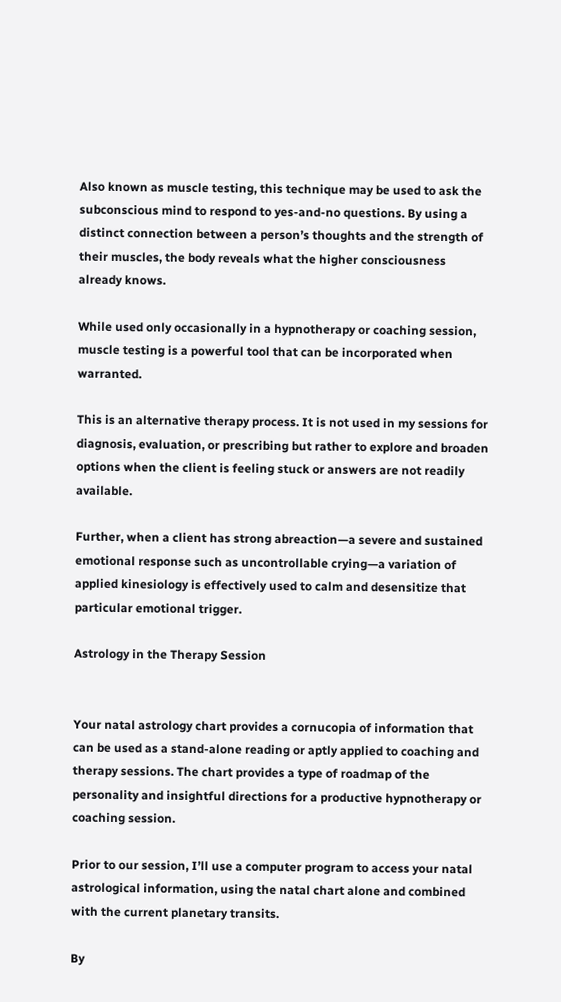Also known as muscle testing, this technique may be used to ask the subconscious mind to respond to yes-and-no questions. By using a distinct connection between a person’s thoughts and the strength of their muscles, the body reveals what the higher consciousness already knows.

While used only occasionally in a hypnotherapy or coaching session, muscle testing is a powerful tool that can be incorporated when warranted.

This is an alternative therapy process. It is not used in my sessions for diagnosis, evaluation, or prescribing but rather to explore and broaden options when the client is feeling stuck or answers are not readily available.

Further, when a client has strong abreaction—a severe and sustained emotional response such as uncontrollable crying—a variation of applied kinesiology is effectively used to calm and desensitize that particular emotional trigger.

Astrology in the Therapy Session


Your natal astrology chart provides a cornucopia of information that can be used as a stand-alone reading or aptly applied to coaching and therapy sessions. The chart provides a type of roadmap of the personality and insightful directions for a productive hypnotherapy or coaching session.

Prior to our session, I’ll use a computer program to access your natal astrological information, using the natal chart alone and combined with the current planetary transits.

By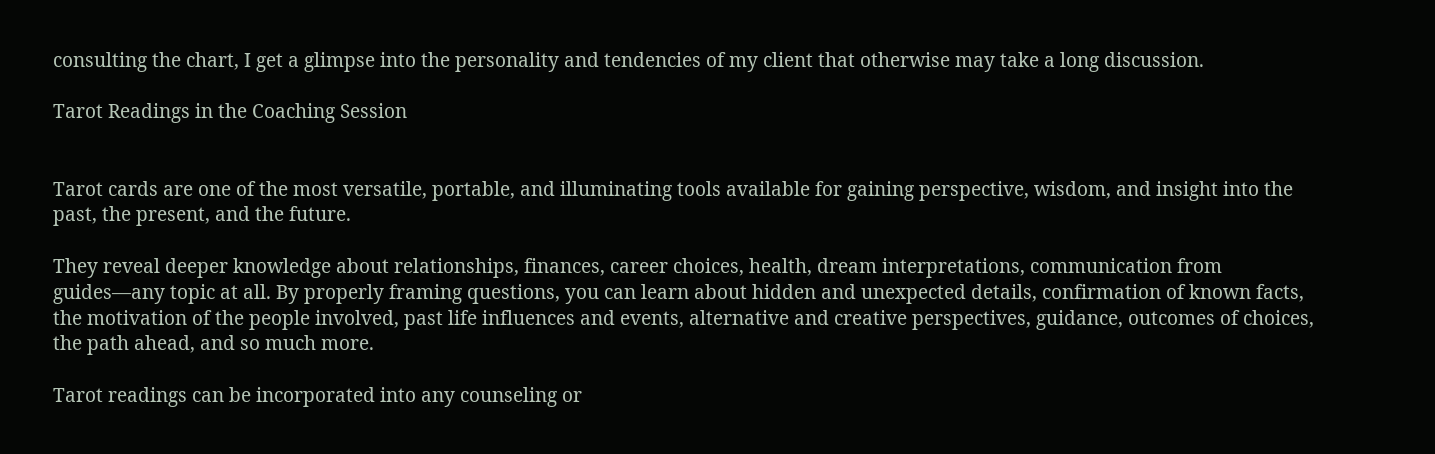consulting the chart, I get a glimpse into the personality and tendencies of my client that otherwise may take a long discussion.

Tarot Readings in the Coaching Session


Tarot cards are one of the most versatile, portable, and illuminating tools available for gaining perspective, wisdom, and insight into the past, the present, and the future.

They reveal deeper knowledge about relationships, finances, career choices, health, dream interpretations, communication from guides—any topic at all. By properly framing questions, you can learn about hidden and unexpected details, confirmation of known facts, the motivation of the people involved, past life influences and events, alternative and creative perspectives, guidance, outcomes of choices, the path ahead, and so much more.

Tarot readings can be incorporated into any counseling or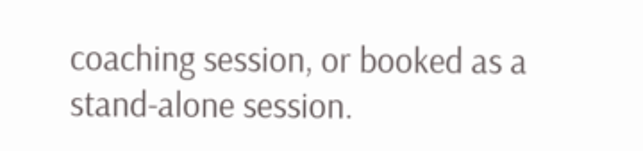coaching session, or booked as a stand-alone session.